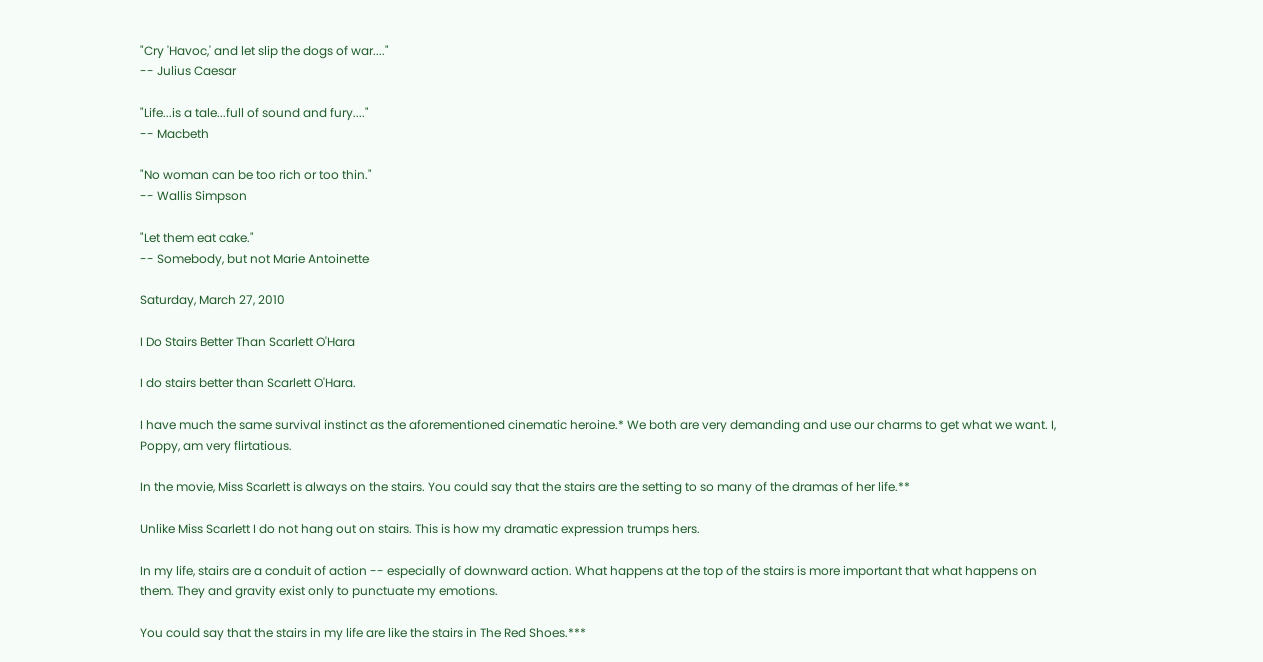"Cry 'Havoc,' and let slip the dogs of war...."
-- Julius Caesar

"Life...is a tale...full of sound and fury...."
-- Macbeth

"No woman can be too rich or too thin."
-- Wallis Simpson

"Let them eat cake."
-- Somebody, but not Marie Antoinette

Saturday, March 27, 2010

I Do Stairs Better Than Scarlett O'Hara

I do stairs better than Scarlett O'Hara.

I have much the same survival instinct as the aforementioned cinematic heroine.* We both are very demanding and use our charms to get what we want. I, Poppy, am very flirtatious.

In the movie, Miss Scarlett is always on the stairs. You could say that the stairs are the setting to so many of the dramas of her life.**

Unlike Miss Scarlett I do not hang out on stairs. This is how my dramatic expression trumps hers.

In my life, stairs are a conduit of action -- especially of downward action. What happens at the top of the stairs is more important that what happens on them. They and gravity exist only to punctuate my emotions.

You could say that the stairs in my life are like the stairs in The Red Shoes.***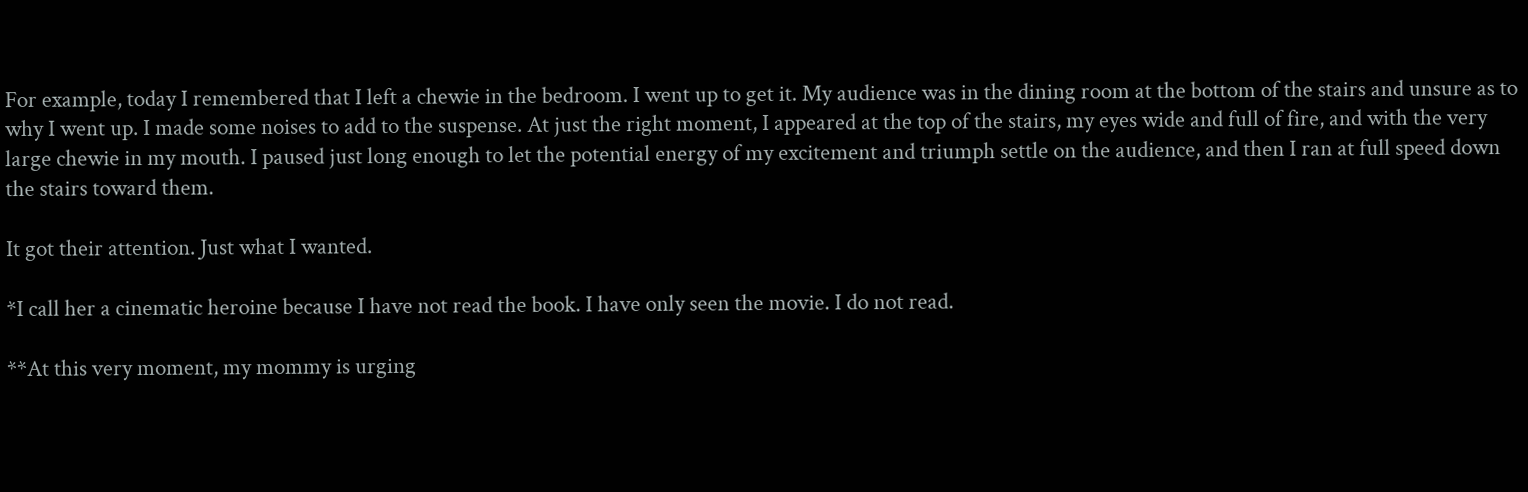For example, today I remembered that I left a chewie in the bedroom. I went up to get it. My audience was in the dining room at the bottom of the stairs and unsure as to why I went up. I made some noises to add to the suspense. At just the right moment, I appeared at the top of the stairs, my eyes wide and full of fire, and with the very large chewie in my mouth. I paused just long enough to let the potential energy of my excitement and triumph settle on the audience, and then I ran at full speed down the stairs toward them.

It got their attention. Just what I wanted.

*I call her a cinematic heroine because I have not read the book. I have only seen the movie. I do not read.

**At this very moment, my mommy is urging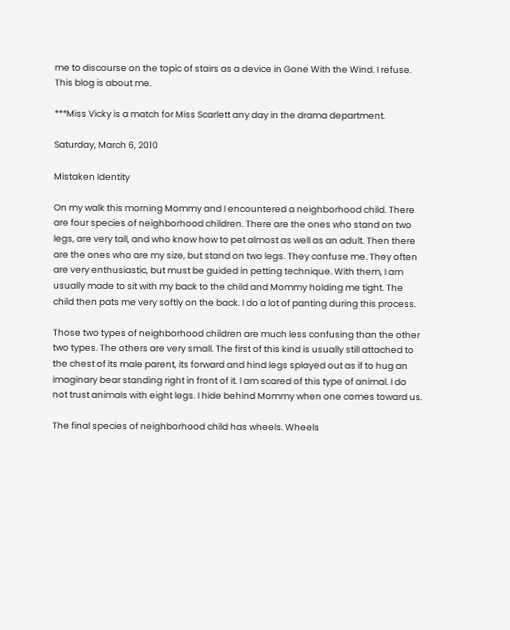me to discourse on the topic of stairs as a device in Gone With the Wind. I refuse. This blog is about me.

***Miss Vicky is a match for Miss Scarlett any day in the drama department.

Saturday, March 6, 2010

Mistaken Identity

On my walk this morning Mommy and I encountered a neighborhood child. There are four species of neighborhood children. There are the ones who stand on two legs, are very tall, and who know how to pet almost as well as an adult. Then there are the ones who are my size, but stand on two legs. They confuse me. They often are very enthusiastic, but must be guided in petting technique. With them, I am usually made to sit with my back to the child and Mommy holding me tight. The child then pats me very softly on the back. I do a lot of panting during this process.

Those two types of neighborhood children are much less confusing than the other two types. The others are very small. The first of this kind is usually still attached to the chest of its male parent, its forward and hind legs splayed out as if to hug an imaginary bear standing right in front of it. I am scared of this type of animal. I do not trust animals with eight legs. I hide behind Mommy when one comes toward us.

The final species of neighborhood child has wheels. Wheels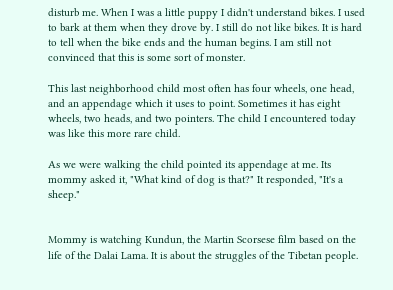disturb me. When I was a little puppy I didn't understand bikes. I used to bark at them when they drove by. I still do not like bikes. It is hard to tell when the bike ends and the human begins. I am still not convinced that this is some sort of monster.

This last neighborhood child most often has four wheels, one head, and an appendage which it uses to point. Sometimes it has eight wheels, two heads, and two pointers. The child I encountered today was like this more rare child.

As we were walking the child pointed its appendage at me. Its mommy asked it, "What kind of dog is that?" It responded, "It's a sheep."


Mommy is watching Kundun, the Martin Scorsese film based on the life of the Dalai Lama. It is about the struggles of the Tibetan people.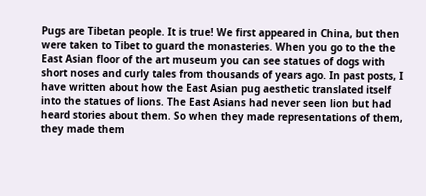Pugs are Tibetan people. It is true! We first appeared in China, but then were taken to Tibet to guard the monasteries. When you go to the the East Asian floor of the art museum you can see statues of dogs with short noses and curly tales from thousands of years ago. In past posts, I have written about how the East Asian pug aesthetic translated itself into the statues of lions. The East Asians had never seen lion but had heard stories about them. So when they made representations of them, they made them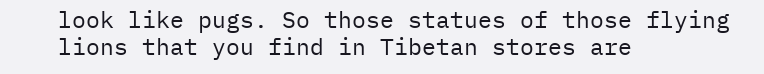look like pugs. So those statues of those flying lions that you find in Tibetan stores are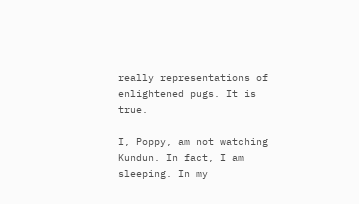really representations of enlightened pugs. It is true.

I, Poppy, am not watching Kundun. In fact, I am sleeping. In my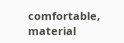comfortable, material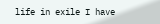life in exile I have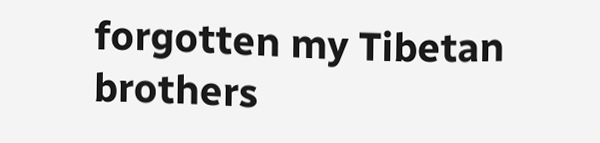forgotten my Tibetan brothers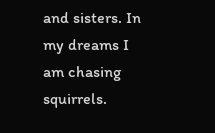and sisters. In my dreams I am chasing squirrels.